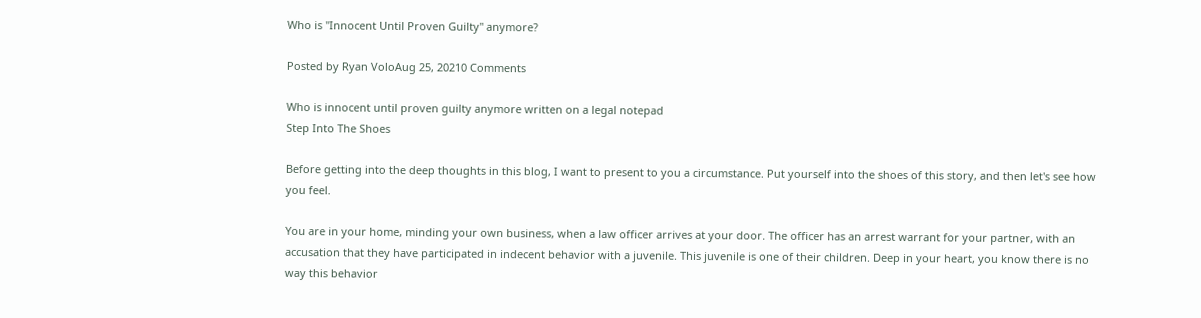Who is "Innocent Until Proven Guilty" anymore?

Posted by Ryan VoloAug 25, 20210 Comments

Who is innocent until proven guilty anymore written on a legal notepad
Step Into The Shoes

Before getting into the deep thoughts in this blog, I want to present to you a circumstance. Put yourself into the shoes of this story, and then let's see how you feel.

You are in your home, minding your own business, when a law officer arrives at your door. The officer has an arrest warrant for your partner, with an accusation that they have participated in indecent behavior with a juvenile. This juvenile is one of their children. Deep in your heart, you know there is no way this behavior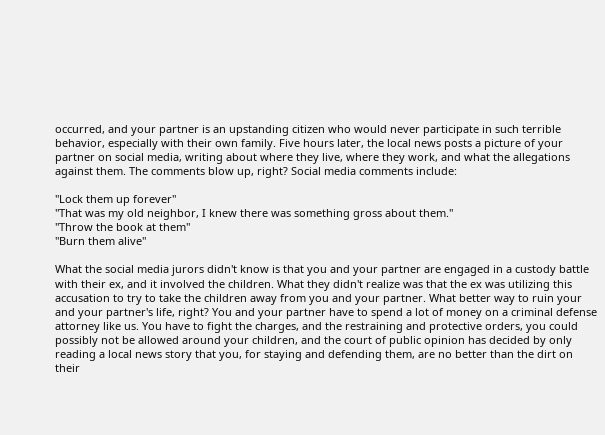occurred, and your partner is an upstanding citizen who would never participate in such terrible behavior, especially with their own family. Five hours later, the local news posts a picture of your partner on social media, writing about where they live, where they work, and what the allegations against them. The comments blow up, right? Social media comments include:

"Lock them up forever"
"That was my old neighbor, I knew there was something gross about them."
"Throw the book at them"
"Burn them alive"

What the social media jurors didn't know is that you and your partner are engaged in a custody battle with their ex, and it involved the children. What they didn't realize was that the ex was utilizing this accusation to try to take the children away from you and your partner. What better way to ruin your and your partner's life, right? You and your partner have to spend a lot of money on a criminal defense attorney like us. You have to fight the charges, and the restraining and protective orders, you could possibly not be allowed around your children, and the court of public opinion has decided by only reading a local news story that you, for staying and defending them, are no better than the dirt on their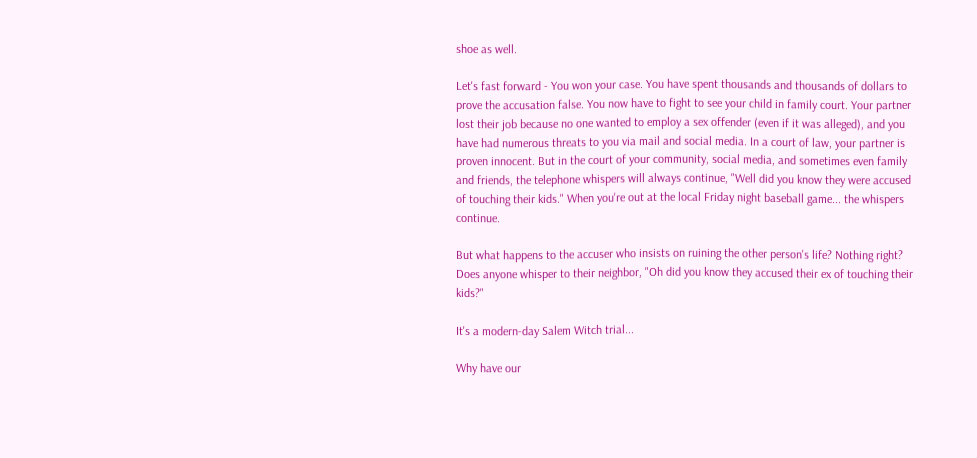shoe as well.

Let's fast forward - You won your case. You have spent thousands and thousands of dollars to prove the accusation false. You now have to fight to see your child in family court. Your partner lost their job because no one wanted to employ a sex offender (even if it was alleged), and you have had numerous threats to you via mail and social media. In a court of law, your partner is proven innocent. But in the court of your community, social media, and sometimes even family and friends, the telephone whispers will always continue, "Well did you know they were accused of touching their kids." When you're out at the local Friday night baseball game... the whispers continue.

But what happens to the accuser who insists on ruining the other person's life? Nothing right? Does anyone whisper to their neighbor, "Oh did you know they accused their ex of touching their kids?"

It's a modern-day Salem Witch trial...

Why have our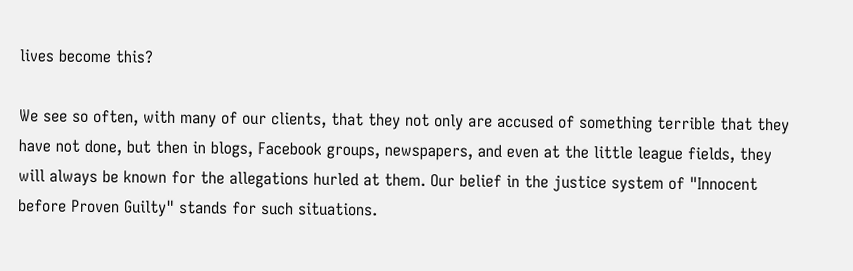lives become this?

We see so often, with many of our clients, that they not only are accused of something terrible that they have not done, but then in blogs, Facebook groups, newspapers, and even at the little league fields, they will always be known for the allegations hurled at them. Our belief in the justice system of "Innocent before Proven Guilty" stands for such situations.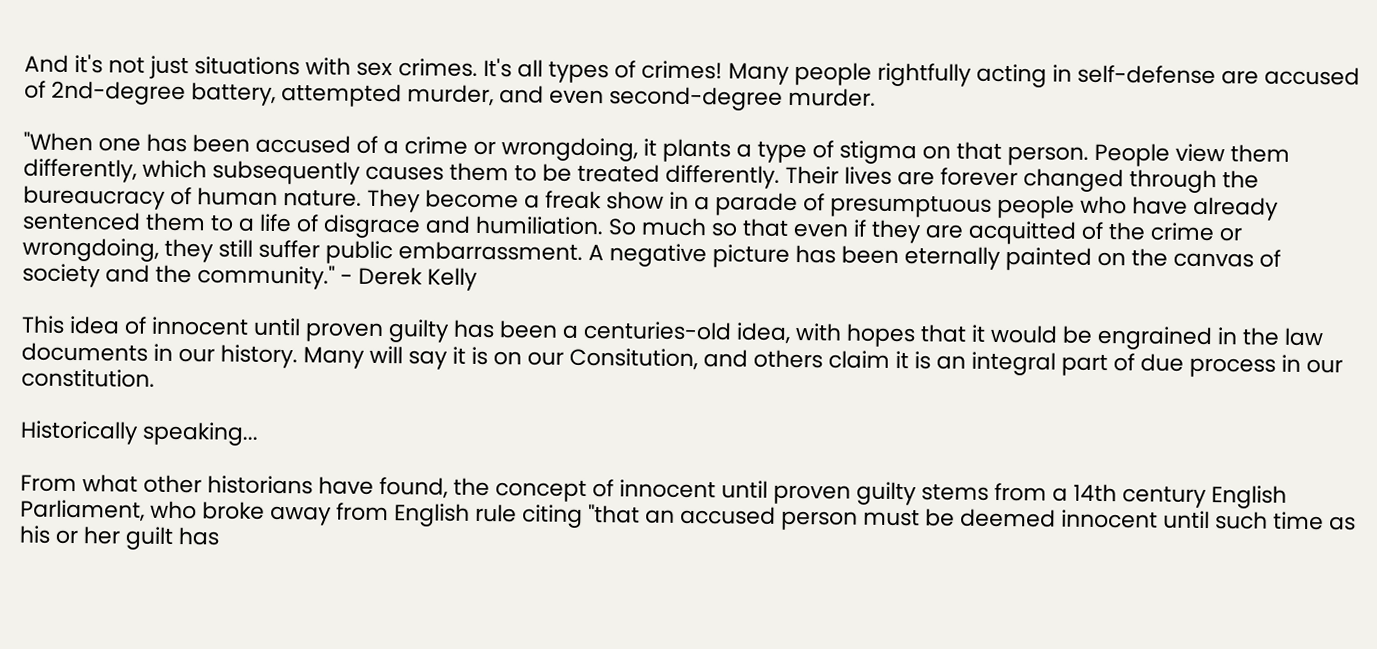And it's not just situations with sex crimes. It's all types of crimes! Many people rightfully acting in self-defense are accused of 2nd-degree battery, attempted murder, and even second-degree murder.

"When one has been accused of a crime or wrongdoing, it plants a type of stigma on that person. People view them differently, which subsequently causes them to be treated differently. Their lives are forever changed through the bureaucracy of human nature. They become a freak show in a parade of presumptuous people who have already sentenced them to a life of disgrace and humiliation. So much so that even if they are acquitted of the crime or wrongdoing, they still suffer public embarrassment. A negative picture has been eternally painted on the canvas of society and the community." - Derek Kelly

This idea of innocent until proven guilty has been a centuries-old idea, with hopes that it would be engrained in the law documents in our history. Many will say it is on our Consitution, and others claim it is an integral part of due process in our constitution.

Historically speaking...

From what other historians have found, the concept of innocent until proven guilty stems from a 14th century English Parliament, who broke away from English rule citing "that an accused person must be deemed innocent until such time as his or her guilt has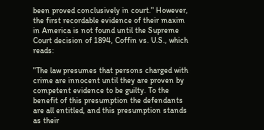been proved conclusively in court." However, the first recordable evidence of their maxim in America is not found until the Supreme Court decision of 1894, Coffin vs. U.S., which reads:

"The law presumes that persons charged with crime are innocent until they are proven by competent evidence to be guilty. To the benefit of this presumption the defendants are all entitled, and this presumption stands as their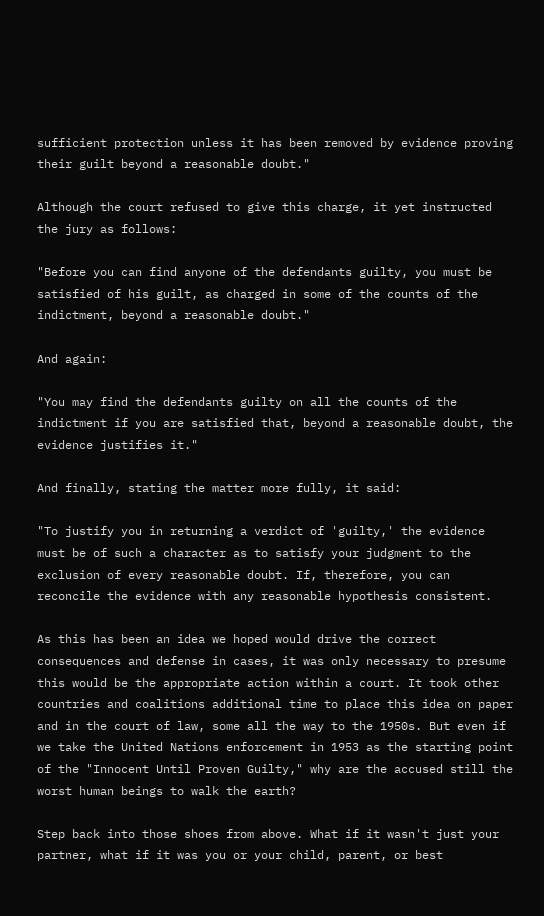sufficient protection unless it has been removed by evidence proving their guilt beyond a reasonable doubt."

Although the court refused to give this charge, it yet instructed the jury as follows:

"Before you can find anyone of the defendants guilty, you must be satisfied of his guilt, as charged in some of the counts of the indictment, beyond a reasonable doubt."

And again:

"You may find the defendants guilty on all the counts of the indictment if you are satisfied that, beyond a reasonable doubt, the evidence justifies it."

And finally, stating the matter more fully, it said:

"To justify you in returning a verdict of 'guilty,' the evidence must be of such a character as to satisfy your judgment to the exclusion of every reasonable doubt. If, therefore, you can reconcile the evidence with any reasonable hypothesis consistent.

As this has been an idea we hoped would drive the correct consequences and defense in cases, it was only necessary to presume this would be the appropriate action within a court. It took other countries and coalitions additional time to place this idea on paper and in the court of law, some all the way to the 1950s. But even if we take the United Nations enforcement in 1953 as the starting point of the "Innocent Until Proven Guilty," why are the accused still the worst human beings to walk the earth?

Step back into those shoes from above. What if it wasn't just your partner, what if it was you or your child, parent, or best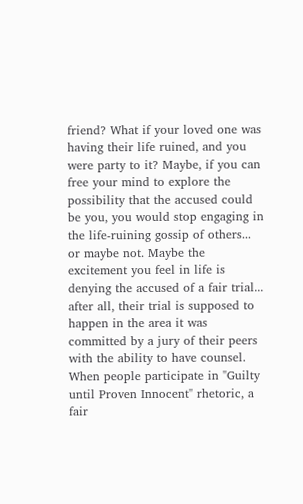friend? What if your loved one was having their life ruined, and you were party to it? Maybe, if you can free your mind to explore the possibility that the accused could be you, you would stop engaging in the life-ruining gossip of others... or maybe not. Maybe the excitement you feel in life is denying the accused of a fair trial... after all, their trial is supposed to happen in the area it was committed by a jury of their peers with the ability to have counsel. When people participate in "Guilty until Proven Innocent" rhetoric, a fair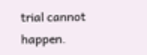trial cannot happen.